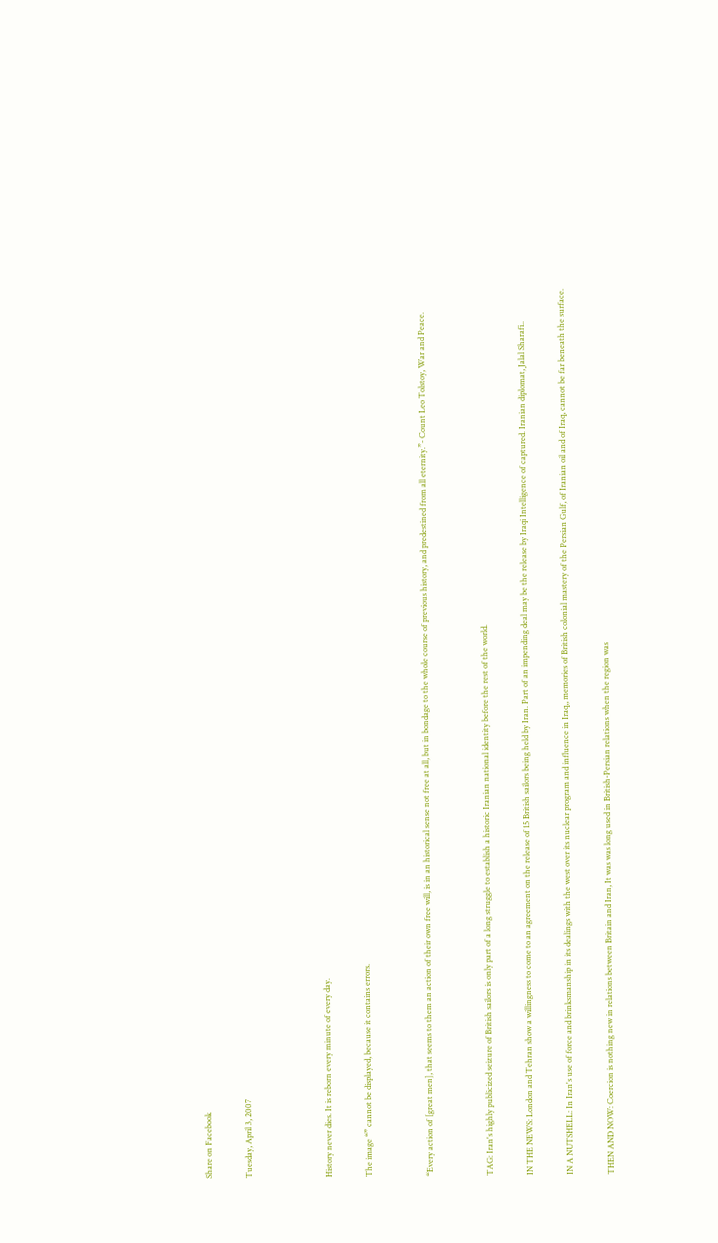Share on Facebook

Tuesday, April 3, 2007



History never dies. It is reborn every minute of every day.

The image “” cannot be displayed, because it contains errors.


“Every action of [great men], that seems to them an action of their own free will, is in an historical sense not free at all, but in bondage to the whole course of previous history, and predestined from all eternity.”- Count Leo Tolstoy, War and Peace.


TAG: Iran's highly publicized seizure of British sailors is only part of a long struggle to establish a historic Iranian national identity before the rest of the world.

IN THE NEWS: London and Tehran show a willingness to come to an agreement on the release of 15 British sailors being held by Iran. Part of an impending deal may be the release by Iraqi Intelligence of captured. Iranian diplomat, Jalal Sharafi..

IN A NUTSHELL: In Iran's use of force and brinksmanship in its dealings with the west over its nuclear program and influence in Iraq,, memories of British colonial mastery of the Persian Gulf, of Iranian oil and of Iraq, cannot be far beneath the surface.

THEN AND NOW: Coercion is nothing new in relations between Britain and Iran, It was was long used in British-Persian relations when the region was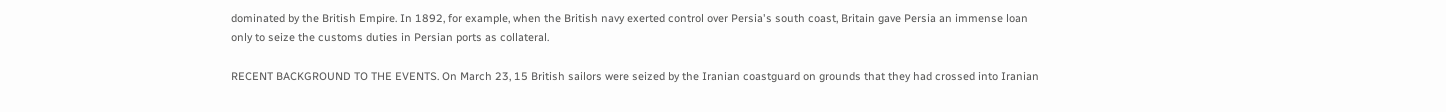dominated by the British Empire. In 1892, for example, when the British navy exerted control over Persia's south coast, Britain gave Persia an immense loan only to seize the customs duties in Persian ports as collateral.

RECENT BACKGROUND TO THE EVENTS. On March 23, 15 British sailors were seized by the Iranian coastguard on grounds that they had crossed into Iranian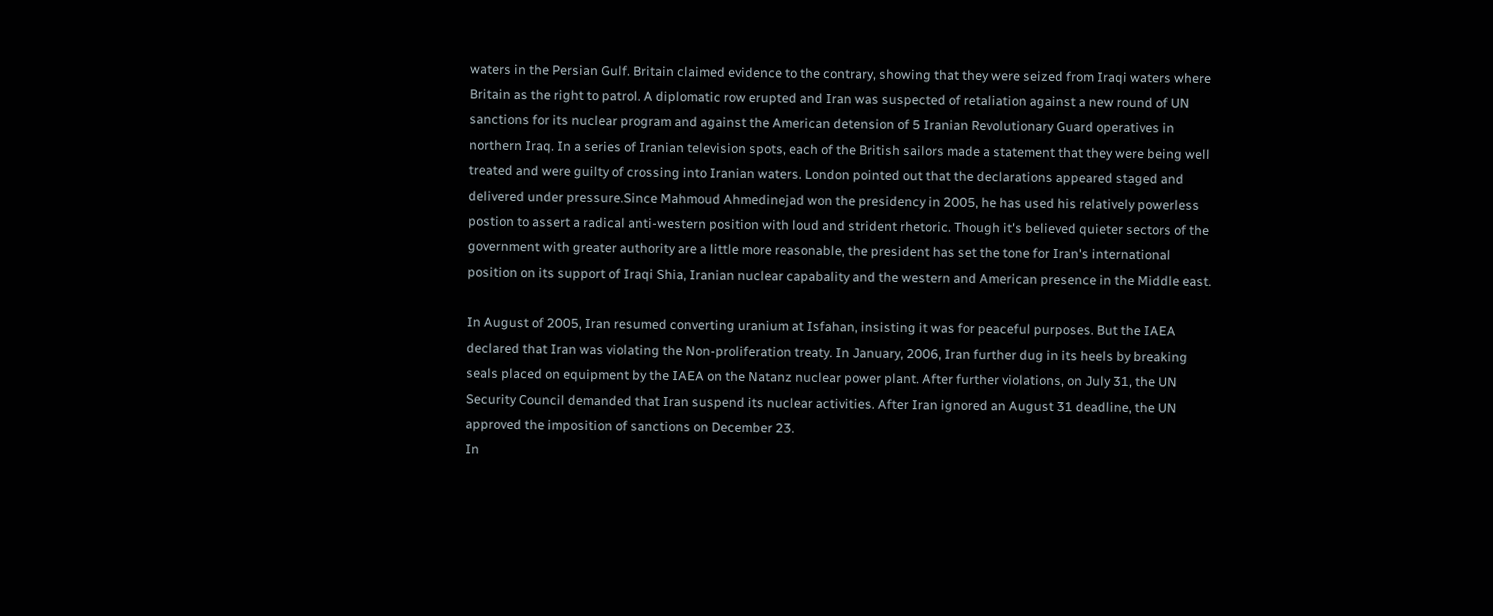waters in the Persian Gulf. Britain claimed evidence to the contrary, showing that they were seized from Iraqi waters where Britain as the right to patrol. A diplomatic row erupted and Iran was suspected of retaliation against a new round of UN sanctions for its nuclear program and against the American detension of 5 Iranian Revolutionary Guard operatives in northern Iraq. In a series of Iranian television spots, each of the British sailors made a statement that they were being well treated and were guilty of crossing into Iranian waters. London pointed out that the declarations appeared staged and delivered under pressure.Since Mahmoud Ahmedinejad won the presidency in 2005, he has used his relatively powerless postion to assert a radical anti-western position with loud and strident rhetoric. Though it's believed quieter sectors of the government with greater authority are a little more reasonable, the president has set the tone for Iran's international position on its support of Iraqi Shia, Iranian nuclear capabality and the western and American presence in the Middle east.

In August of 2005, Iran resumed converting uranium at Isfahan, insisting it was for peaceful purposes. But the IAEA declared that Iran was violating the Non-proliferation treaty. In January, 2006, Iran further dug in its heels by breaking seals placed on equipment by the IAEA on the Natanz nuclear power plant. After further violations, on July 31, the UN Security Council demanded that Iran suspend its nuclear activities. After Iran ignored an August 31 deadline, the UN approved the imposition of sanctions on December 23.
In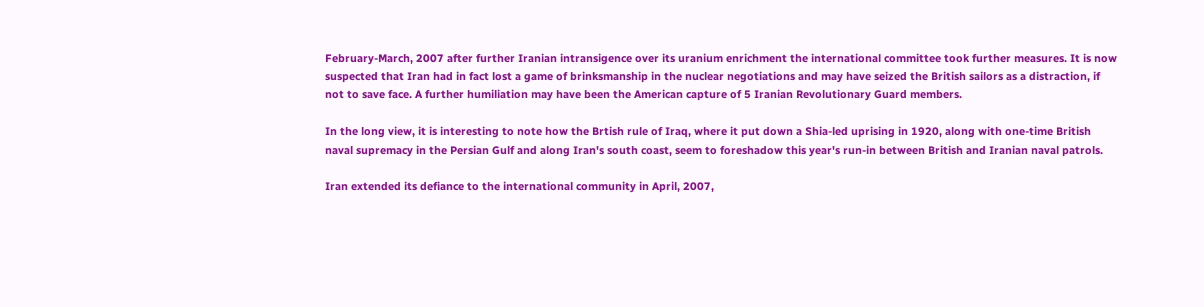February-March, 2007 after further Iranian intransigence over its uranium enrichment the international committee took further measures. It is now suspected that Iran had in fact lost a game of brinksmanship in the nuclear negotiations and may have seized the British sailors as a distraction, if not to save face. A further humiliation may have been the American capture of 5 Iranian Revolutionary Guard members.

In the long view, it is interesting to note how the Brtish rule of Iraq, where it put down a Shia-led uprising in 1920, along with one-time British naval supremacy in the Persian Gulf and along Iran's south coast, seem to foreshadow this year's run-in between British and Iranian naval patrols.

Iran extended its defiance to the international community in April, 2007,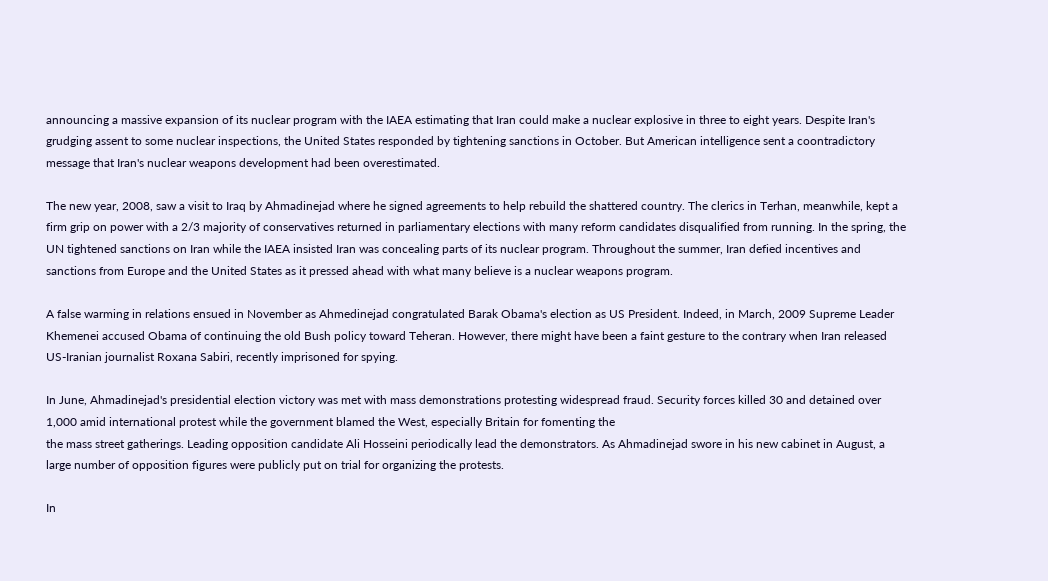announcing a massive expansion of its nuclear program with the IAEA estimating that Iran could make a nuclear explosive in three to eight years. Despite Iran's grudging assent to some nuclear inspections, the United States responded by tightening sanctions in October. But American intelligence sent a coontradictory message that Iran's nuclear weapons development had been overestimated.

The new year, 2008, saw a visit to Iraq by Ahmadinejad where he signed agreements to help rebuild the shattered country. The clerics in Terhan, meanwhile, kept a firm grip on power with a 2/3 majority of conservatives returned in parliamentary elections with many reform candidates disqualified from running. In the spring, the UN tightened sanctions on Iran while the IAEA insisted Iran was concealing parts of its nuclear program. Throughout the summer, Iran defied incentives and sanctions from Europe and the United States as it pressed ahead with what many believe is a nuclear weapons program.

A false warming in relations ensued in November as Ahmedinejad congratulated Barak Obama's election as US President. Indeed, in March, 2009 Supreme Leader Khemenei accused Obama of continuing the old Bush policy toward Teheran. However, there might have been a faint gesture to the contrary when Iran released US-Iranian journalist Roxana Sabiri, recently imprisoned for spying.

In June, Ahmadinejad's presidential election victory was met with mass demonstrations protesting widespread fraud. Security forces killed 30 and detained over 1,000 amid international protest while the government blamed the West, especially Britain for fomenting the
the mass street gatherings. Leading opposition candidate Ali Hosseini periodically lead the demonstrators. As Ahmadinejad swore in his new cabinet in August, a large number of opposition figures were publicly put on trial for organizing the protests.

In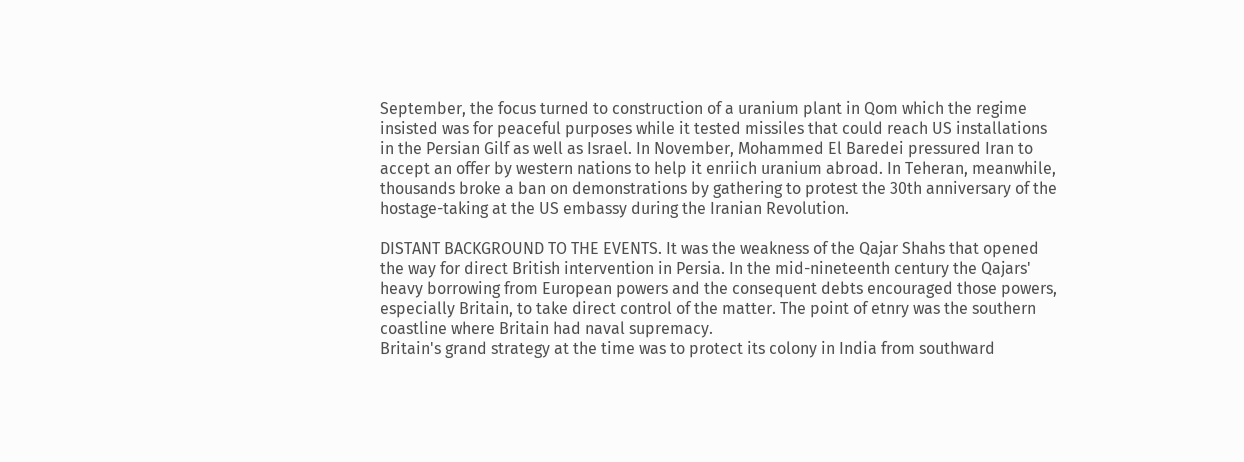September, the focus turned to construction of a uranium plant in Qom which the regime insisted was for peaceful purposes while it tested missiles that could reach US installations in the Persian Gilf as well as Israel. In November, Mohammed El Baredei pressured Iran to accept an offer by western nations to help it enriich uranium abroad. In Teheran, meanwhile, thousands broke a ban on demonstrations by gathering to protest the 30th anniversary of the hostage-taking at the US embassy during the Iranian Revolution.

DISTANT BACKGROUND TO THE EVENTS. It was the weakness of the Qajar Shahs that opened the way for direct British intervention in Persia. In the mid-nineteenth century the Qajars' heavy borrowing from European powers and the consequent debts encouraged those powers, especially Britain, to take direct control of the matter. The point of etnry was the southern coastline where Britain had naval supremacy.
Britain's grand strategy at the time was to protect its colony in India from southward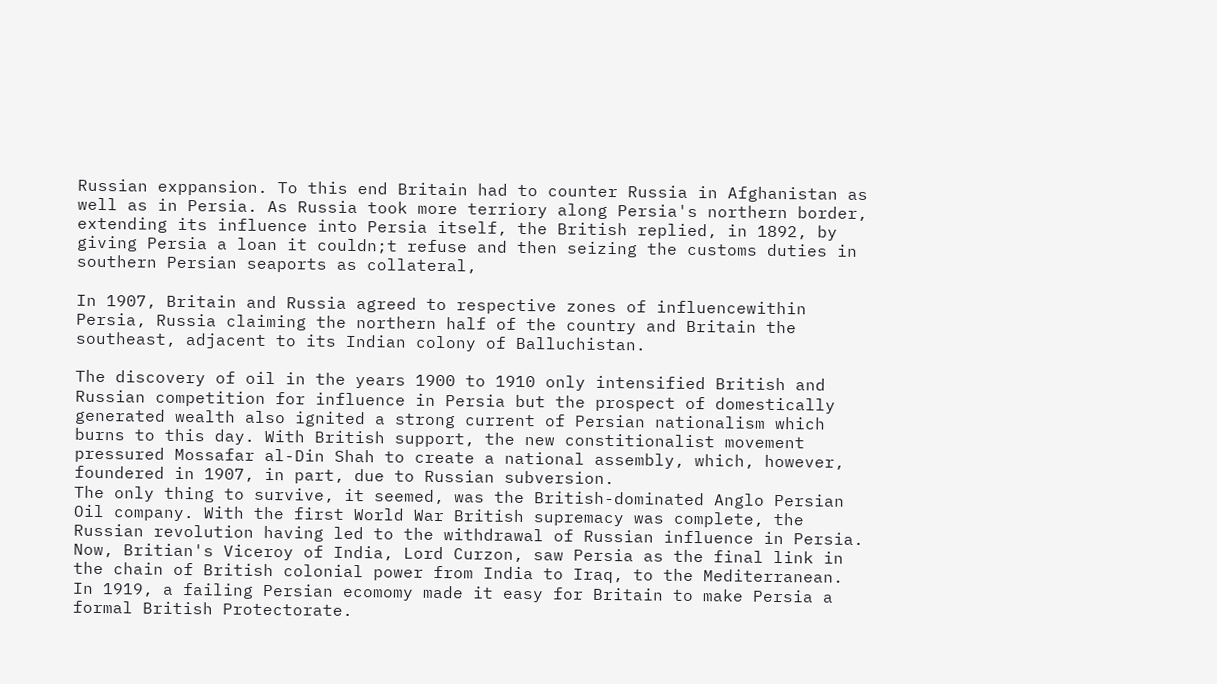Russian exppansion. To this end Britain had to counter Russia in Afghanistan as well as in Persia. As Russia took more terriory along Persia's northern border, extending its influence into Persia itself, the British replied, in 1892, by giving Persia a loan it couldn;t refuse and then seizing the customs duties in southern Persian seaports as collateral,

In 1907, Britain and Russia agreed to respective zones of influencewithin Persia, Russia claiming the northern half of the country and Britain the southeast, adjacent to its Indian colony of Balluchistan.

The discovery of oil in the years 1900 to 1910 only intensified British and Russian competition for influence in Persia but the prospect of domestically generated wealth also ignited a strong current of Persian nationalism which burns to this day. With British support, the new constitionalist movement pressured Mossafar al-Din Shah to create a national assembly, which, however, foundered in 1907, in part, due to Russian subversion.
The only thing to survive, it seemed, was the British-dominated Anglo Persian Oil company. With the first World War British supremacy was complete, the Russian revolution having led to the withdrawal of Russian influence in Persia. Now, Britian's Viceroy of India, Lord Curzon, saw Persia as the final link in the chain of British colonial power from India to Iraq, to the Mediterranean.
In 1919, a failing Persian ecomomy made it easy for Britain to make Persia a formal British Protectorate.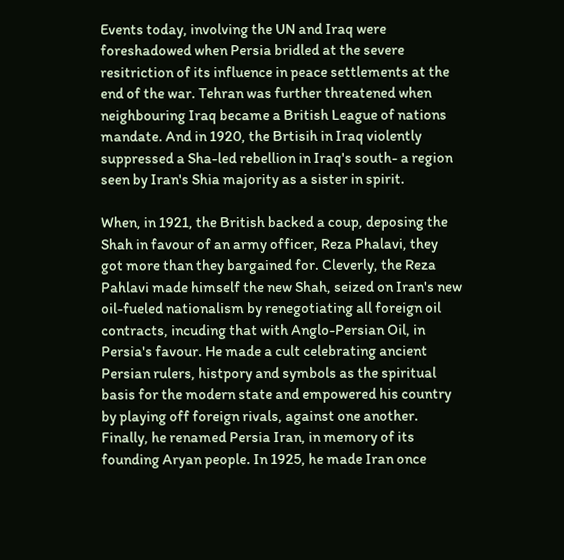Events today, involving the UN and Iraq were foreshadowed when Persia bridled at the severe resitriction of its influence in peace settlements at the end of the war. Tehran was further threatened when neighbouring Iraq became a British League of nations mandate. And in 1920, the Brtisih in Iraq violently suppressed a Sha-led rebellion in Iraq's south- a region seen by Iran's Shia majority as a sister in spirit.

When, in 1921, the British backed a coup, deposing the Shah in favour of an army officer, Reza Phalavi, they got more than they bargained for. Cleverly, the Reza Pahlavi made himself the new Shah, seized on Iran's new oil-fueled nationalism by renegotiating all foreign oil contracts, incuding that with Anglo-Persian Oil, in Persia's favour. He made a cult celebrating ancient Persian rulers, histpory and symbols as the spiritual basis for the modern state and empowered his country by playing off foreign rivals, against one another. Finally, he renamed Persia Iran, in memory of its founding Aryan people. In 1925, he made Iran once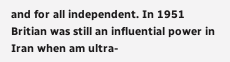and for all independent. In 1951 Britian was still an influential power in Iran when am ultra-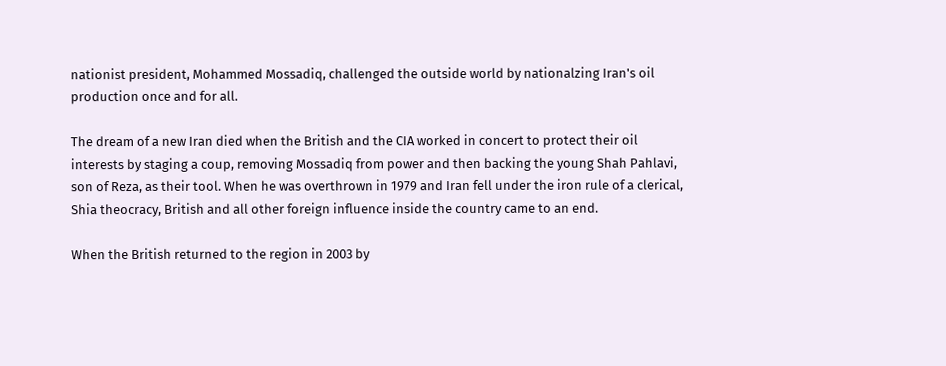nationist president, Mohammed Mossadiq, challenged the outside world by nationalzing Iran's oil production once and for all.

The dream of a new Iran died when the British and the CIA worked in concert to protect their oil interests by staging a coup, removing Mossadiq from power and then backing the young Shah Pahlavi, son of Reza, as their tool. When he was overthrown in 1979 and Iran fell under the iron rule of a clerical, Shia theocracy, British and all other foreign influence inside the country came to an end.

When the British returned to the region in 2003 by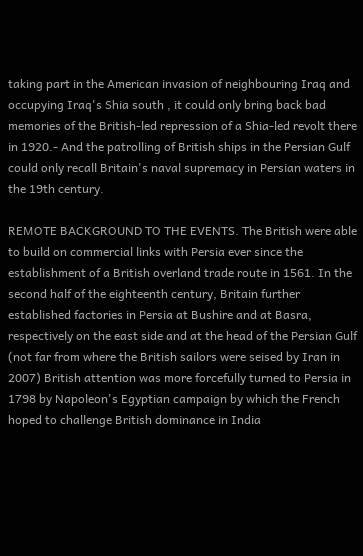taking part in the American invasion of neighbouring Iraq and occupying Iraq's Shia south , it could only bring back bad memories of the British-led repression of a Shia-led revolt there in 1920.- And the patrolling of British ships in the Persian Gulf could only recall Britain's naval supremacy in Persian waters in the 19th century.

REMOTE BACKGROUND TO THE EVENTS. The British were able to build on commercial links with Persia ever since the establishment of a British overland trade route in 1561. In the second half of the eighteenth century, Britain further established factories in Persia at Bushire and at Basra, respectively on the east side and at the head of the Persian Gulf (not far from where the British sailors were seised by Iran in 2007) British attention was more forcefully turned to Persia in 1798 by Napoleon's Egyptian campaign by which the French hoped to challenge British dominance in India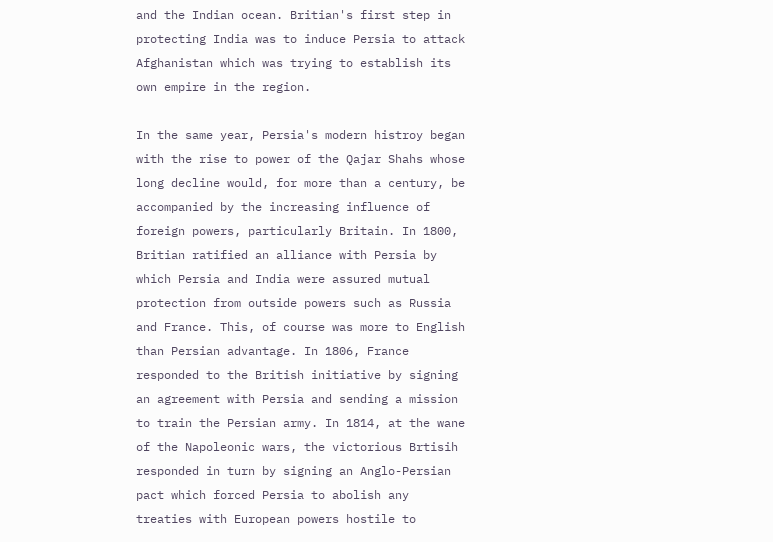and the Indian ocean. Britian's first step in protecting India was to induce Persia to attack Afghanistan which was trying to establish its own empire in the region.

In the same year, Persia's modern histroy began with the rise to power of the Qajar Shahs whose long decline would, for more than a century, be accompanied by the increasing influence of foreign powers, particularly Britain. In 1800, Britian ratified an alliance with Persia by which Persia and India were assured mutual protection from outside powers such as Russia and France. This, of course was more to English than Persian advantage. In 1806, France responded to the British initiative by signing an agreement with Persia and sending a mission to train the Persian army. In 1814, at the wane of the Napoleonic wars, the victorious Brtisih responded in turn by signing an Anglo-Persian pact which forced Persia to abolish any treaties with European powers hostile to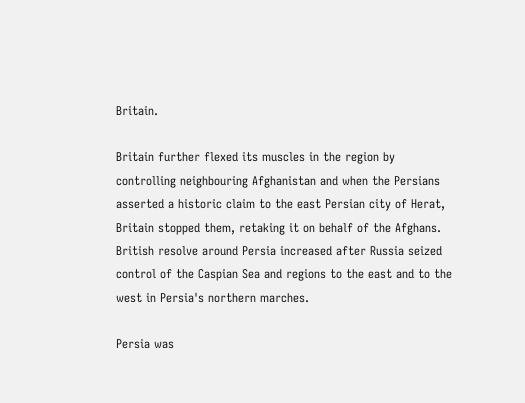Britain.

Britain further flexed its muscles in the region by controlling neighbouring Afghanistan and when the Persians asserted a historic claim to the east Persian city of Herat, Britain stopped them, retaking it on behalf of the Afghans. British resolve around Persia increased after Russia seized control of the Caspian Sea and regions to the east and to the west in Persia's northern marches.

Persia was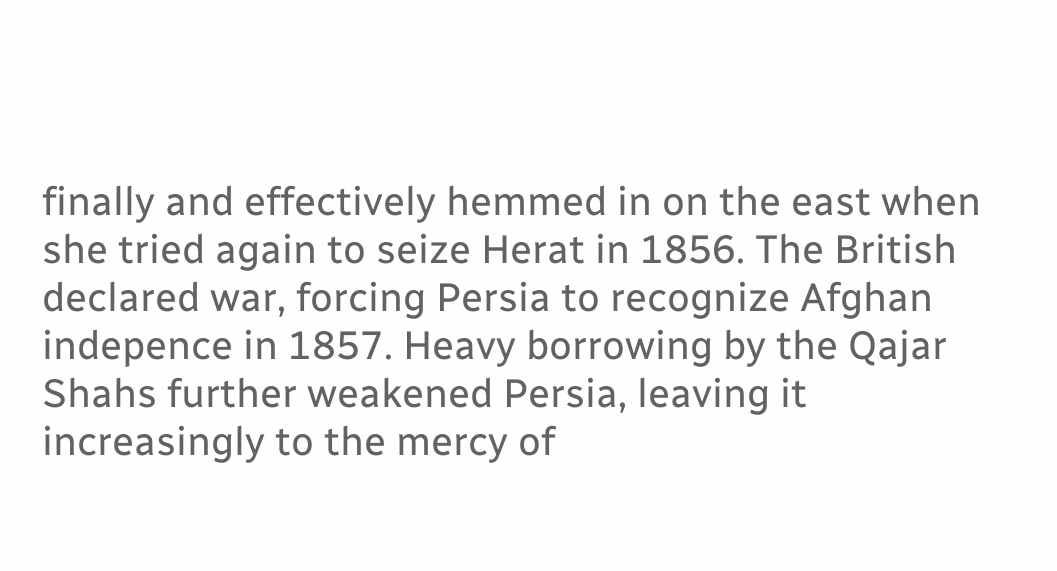finally and effectively hemmed in on the east when she tried again to seize Herat in 1856. The British declared war, forcing Persia to recognize Afghan indepence in 1857. Heavy borrowing by the Qajar Shahs further weakened Persia, leaving it increasingly to the mercy of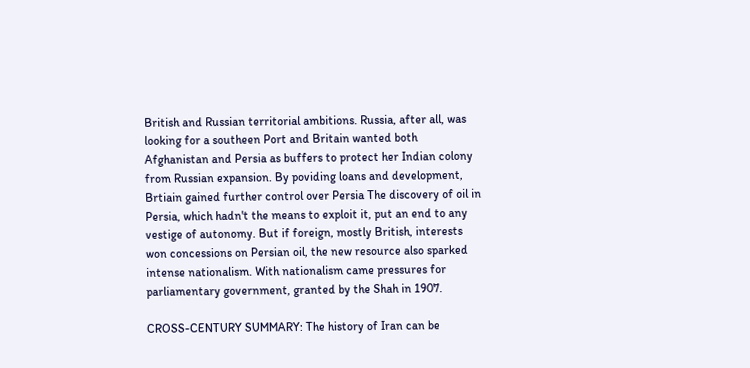British and Russian territorial ambitions. Russia, after all, was looking for a southeen Port and Britain wanted both Afghanistan and Persia as buffers to protect her Indian colony from Russian expansion. By poviding loans and development, Brtiain gained further control over Persia The discovery of oil in Persia, which hadn't the means to exploit it, put an end to any vestige of autonomy. But if foreign, mostly British, interests won concessions on Persian oil, the new resource also sparked intense nationalism. With nationalism came pressures for parliamentary government, granted by the Shah in 1907.

CROSS-CENTURY SUMMARY: The history of Iran can be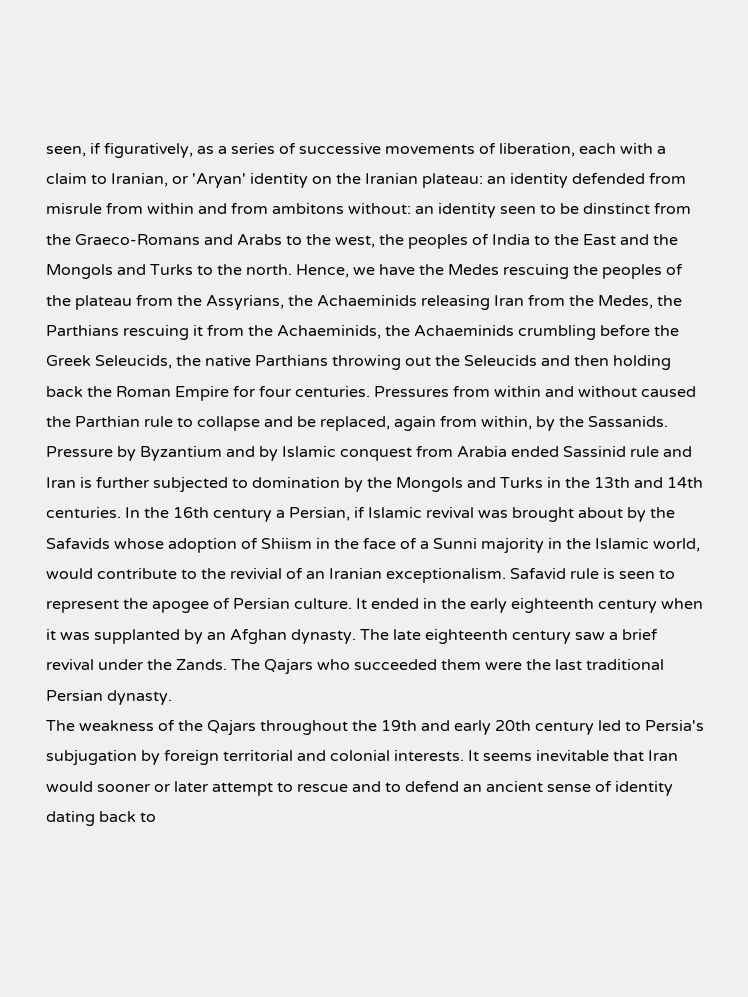seen, if figuratively, as a series of successive movements of liberation, each with a claim to Iranian, or 'Aryan' identity on the Iranian plateau: an identity defended from misrule from within and from ambitons without: an identity seen to be dinstinct from the Graeco-Romans and Arabs to the west, the peoples of India to the East and the Mongols and Turks to the north. Hence, we have the Medes rescuing the peoples of the plateau from the Assyrians, the Achaeminids releasing Iran from the Medes, the Parthians rescuing it from the Achaeminids, the Achaeminids crumbling before the Greek Seleucids, the native Parthians throwing out the Seleucids and then holding back the Roman Empire for four centuries. Pressures from within and without caused the Parthian rule to collapse and be replaced, again from within, by the Sassanids. Pressure by Byzantium and by Islamic conquest from Arabia ended Sassinid rule and Iran is further subjected to domination by the Mongols and Turks in the 13th and 14th centuries. In the 16th century a Persian, if Islamic revival was brought about by the Safavids whose adoption of Shiism in the face of a Sunni majority in the Islamic world, would contribute to the revivial of an Iranian exceptionalism. Safavid rule is seen to represent the apogee of Persian culture. It ended in the early eighteenth century when it was supplanted by an Afghan dynasty. The late eighteenth century saw a brief revival under the Zands. The Qajars who succeeded them were the last traditional Persian dynasty.
The weakness of the Qajars throughout the 19th and early 20th century led to Persia's subjugation by foreign territorial and colonial interests. It seems inevitable that Iran would sooner or later attempt to rescue and to defend an ancient sense of identity dating back to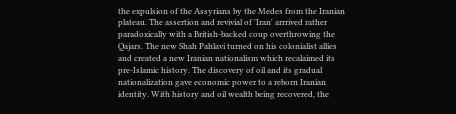the expulsion of the Assyrians by the Medes from the Iranian plateau. The assertion and revivial of 'Iran' arrrived rather paradoxically with a British-backed coup overthrowing the Qajars. The new Shah Pahlavi turned on his colonialist allies and created a new Iranian nationalism which recalaimed its pre-Islamic history. The discovery of oil and its gradual nationalization gave economic power to a reborn Iranian identity. With history and oil wealth being recovered, the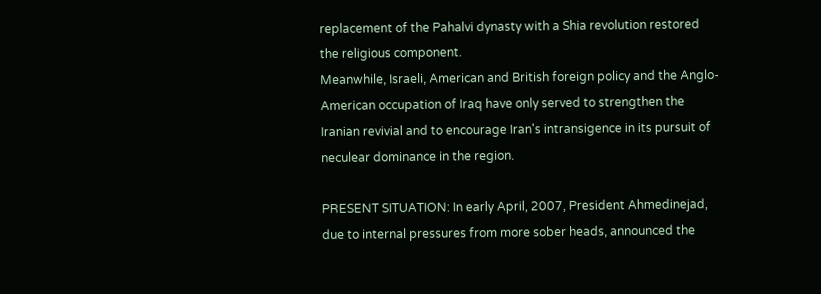replacement of the Pahalvi dynasty with a Shia revolution restored the religious component.
Meanwhile, Israeli, American and British foreign policy and the Anglo-American occupation of Iraq have only served to strengthen the Iranian revivial and to encourage Iran's intransigence in its pursuit of neculear dominance in the region.

PRESENT SITUATION: In early April, 2007, President Ahmedinejad, due to internal pressures from more sober heads, announced the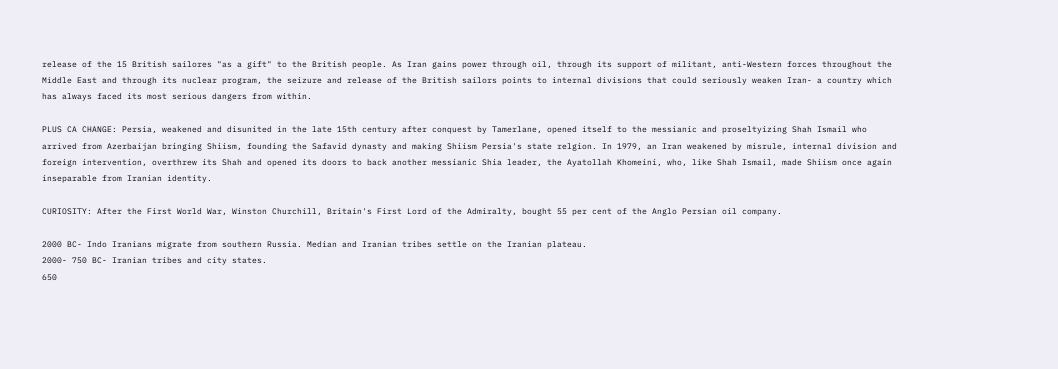release of the 15 British sailores "as a gift" to the British people. As Iran gains power through oil, through its support of militant, anti-Western forces throughout the Middle East and through its nuclear program, the seizure and release of the British sailors points to internal divisions that could seriously weaken Iran- a country which has always faced its most serious dangers from within.

PLUS CA CHANGE: Persia, weakened and disunited in the late 15th century after conquest by Tamerlane, opened itself to the messianic and proseltyizing Shah Ismail who arrived from Azerbaijan bringing Shiism, founding the Safavid dynasty and making Shiism Persia's state relgion. In 1979, an Iran weakened by misrule, internal division and foreign intervention, overthrew its Shah and opened its doors to back another messianic Shia leader, the Ayatollah Khomeini, who, like Shah Ismail, made Shiism once again inseparable from Iranian identity.

CURIOSITY: After the First World War, Winston Churchill, Britain's First Lord of the Admiralty, bought 55 per cent of the Anglo Persian oil company.

2000 BC- Indo Iranians migrate from southern Russia. Median and Iranian tribes settle on the Iranian plateau.
2000- 750 BC- Iranian tribes and city states.
650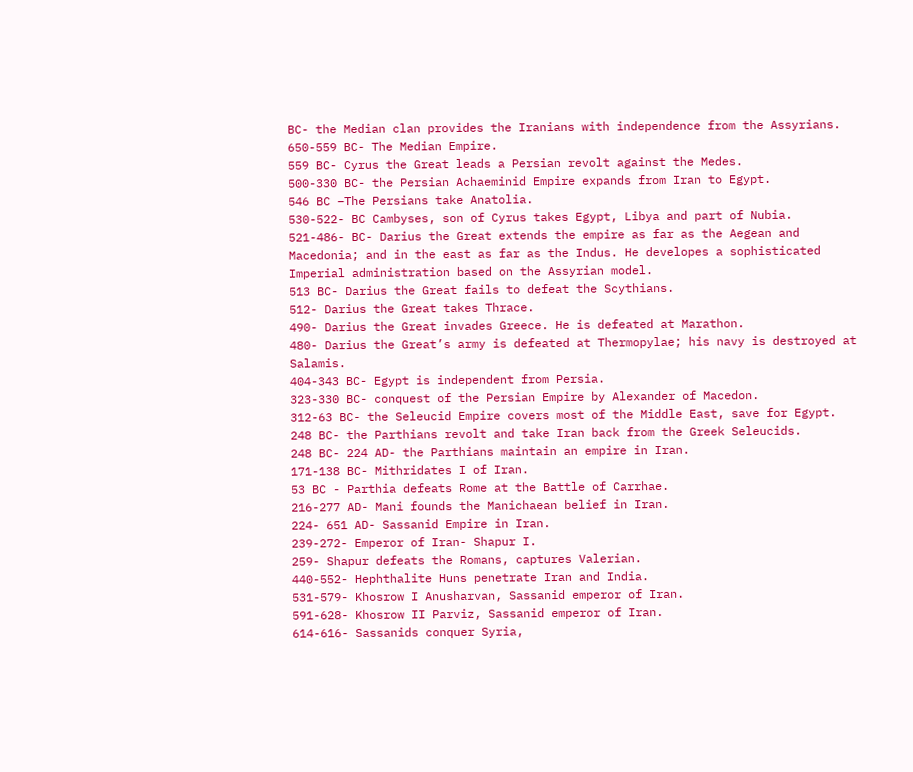BC- the Median clan provides the Iranians with independence from the Assyrians.
650-559 BC- The Median Empire.
559 BC- Cyrus the Great leads a Persian revolt against the Medes.
500-330 BC- the Persian Achaeminid Empire expands from Iran to Egypt.
546 BC –The Persians take Anatolia.
530-522- BC Cambyses, son of Cyrus takes Egypt, Libya and part of Nubia.
521-486- BC- Darius the Great extends the empire as far as the Aegean and Macedonia; and in the east as far as the Indus. He developes a sophisticated Imperial administration based on the Assyrian model.
513 BC- Darius the Great fails to defeat the Scythians.
512- Darius the Great takes Thrace.
490- Darius the Great invades Greece. He is defeated at Marathon.
480- Darius the Great’s army is defeated at Thermopylae; his navy is destroyed at Salamis.
404-343 BC- Egypt is independent from Persia.
323-330 BC- conquest of the Persian Empire by Alexander of Macedon.
312-63 BC- the Seleucid Empire covers most of the Middle East, save for Egypt.
248 BC- the Parthians revolt and take Iran back from the Greek Seleucids.
248 BC- 224 AD- the Parthians maintain an empire in Iran.
171-138 BC- Mithridates I of Iran.
53 BC - Parthia defeats Rome at the Battle of Carrhae.
216-277 AD- Mani founds the Manichaean belief in Iran.
224- 651 AD- Sassanid Empire in Iran.
239-272- Emperor of Iran- Shapur I.
259- Shapur defeats the Romans, captures Valerian.
440-552- Hephthalite Huns penetrate Iran and India.
531-579- Khosrow I Anusharvan, Sassanid emperor of Iran.
591-628- Khosrow II Parviz, Sassanid emperor of Iran.
614-616- Sassanids conquer Syria,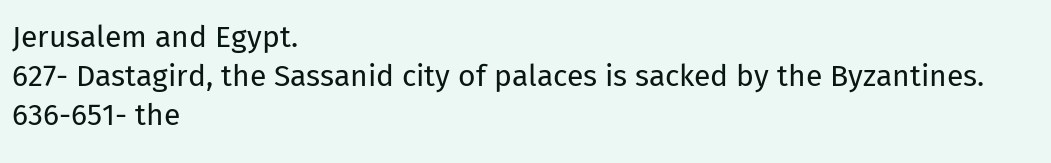Jerusalem and Egypt.
627- Dastagird, the Sassanid city of palaces is sacked by the Byzantines.
636-651- the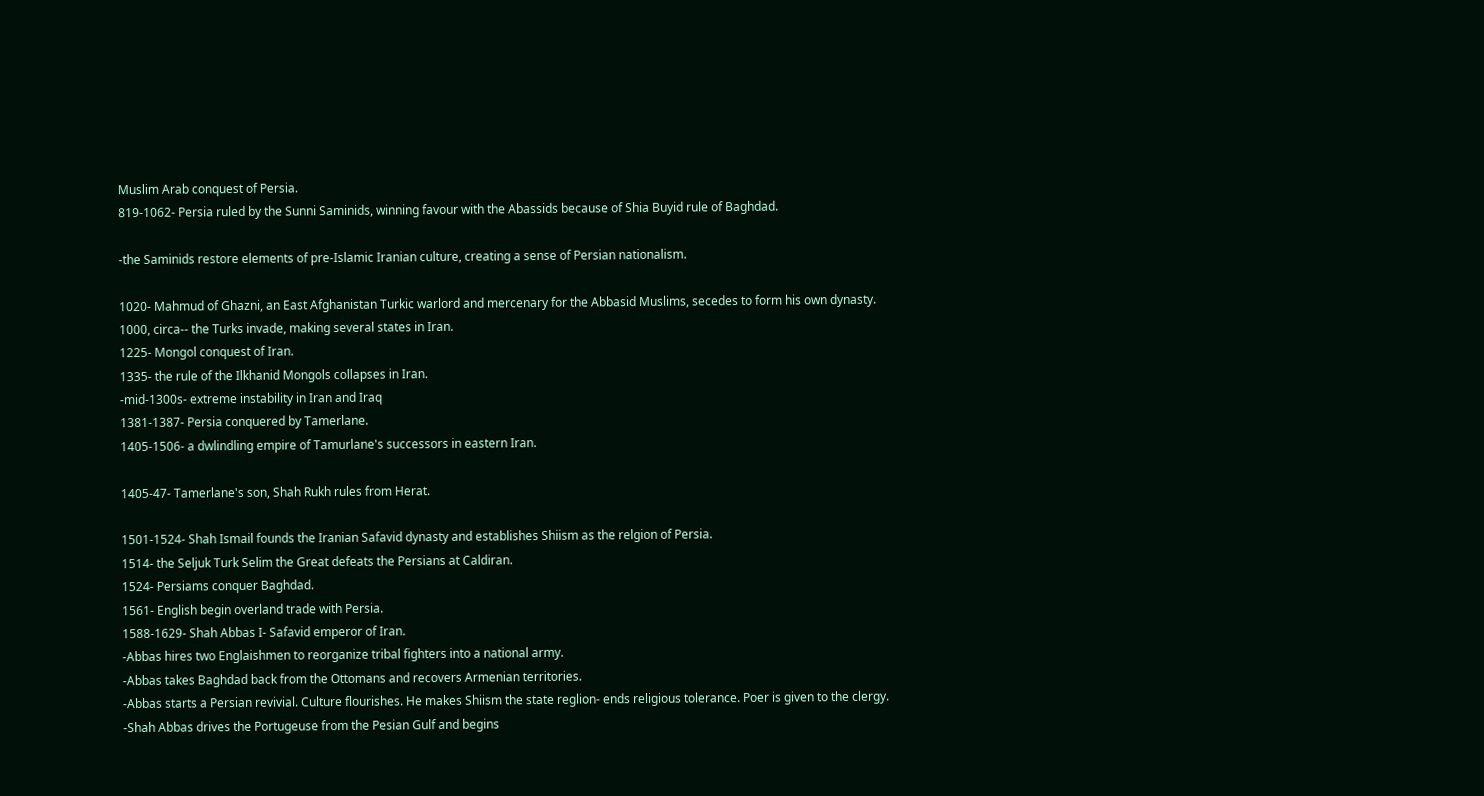Muslim Arab conquest of Persia.
819-1062- Persia ruled by the Sunni Saminids, winning favour with the Abassids because of Shia Buyid rule of Baghdad.

-the Saminids restore elements of pre-Islamic Iranian culture, creating a sense of Persian nationalism.

1020- Mahmud of Ghazni, an East Afghanistan Turkic warlord and mercenary for the Abbasid Muslims, secedes to form his own dynasty.
1000, circa-- the Turks invade, making several states in Iran.
1225- Mongol conquest of Iran.
1335- the rule of the Ilkhanid Mongols collapses in Iran.
-mid-1300s- extreme instability in Iran and Iraq
1381-1387- Persia conquered by Tamerlane.
1405-1506- a dwlindling empire of Tamurlane's successors in eastern Iran.

1405-47- Tamerlane's son, Shah Rukh rules from Herat.

1501-1524- Shah Ismail founds the Iranian Safavid dynasty and establishes Shiism as the relgion of Persia.
1514- the Seljuk Turk Selim the Great defeats the Persians at Caldiran.
1524- Persiams conquer Baghdad.
1561- English begin overland trade with Persia.
1588-1629- Shah Abbas I- Safavid emperor of Iran.
-Abbas hires two Englaishmen to reorganize tribal fighters into a national army.
-Abbas takes Baghdad back from the Ottomans and recovers Armenian territories.
-Abbas starts a Persian revivial. Culture flourishes. He makes Shiism the state reglion- ends religious tolerance. Poer is given to the clergy.
-Shah Abbas drives the Portugeuse from the Pesian Gulf and begins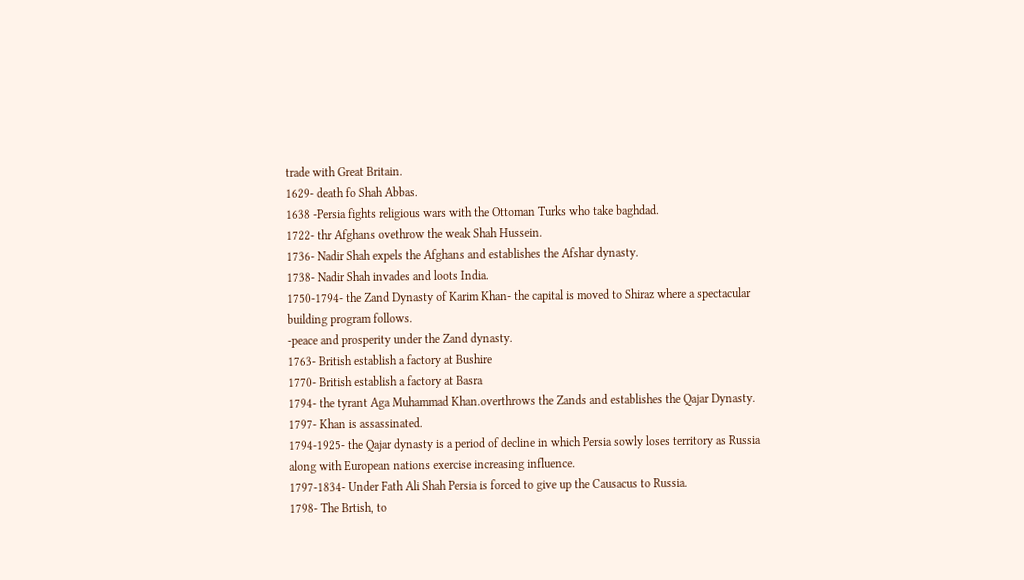trade with Great Britain.
1629- death fo Shah Abbas.
1638 -Persia fights religious wars with the Ottoman Turks who take baghdad.
1722- thr Afghans ovethrow the weak Shah Hussein.
1736- Nadir Shah expels the Afghans and establishes the Afshar dynasty.
1738- Nadir Shah invades and loots India.
1750-1794- the Zand Dynasty of Karim Khan- the capital is moved to Shiraz where a spectacular building program follows.
-peace and prosperity under the Zand dynasty.
1763- British establish a factory at Bushire
1770- British establish a factory at Basra
1794- the tyrant Aga Muhammad Khan.overthrows the Zands and establishes the Qajar Dynasty.
1797- Khan is assassinated.
1794-1925- the Qajar dynasty is a period of decline in which Persia sowly loses territory as Russia along with European nations exercise increasing influence.
1797-1834- Under Fath Ali Shah Persia is forced to give up the Causacus to Russia.
1798- The Brtish, to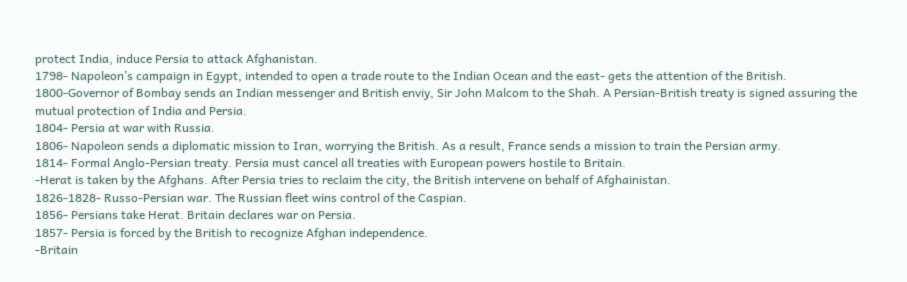protect India, induce Persia to attack Afghanistan.
1798- Napoleon’s campaign in Egypt, intended to open a trade route to the Indian Ocean and the east- gets the attention of the British.
1800-Governor of Bombay sends an Indian messenger and British enviy, Sir John Malcom to the Shah. A Persian-British treaty is signed assuring the mutual protection of India and Persia.
1804- Persia at war with Russia.
1806- Napoleon sends a diplomatic mission to Iran, worrying the British. As a result, France sends a mission to train the Persian army.
1814- Formal Anglo-Persian treaty. Persia must cancel all treaties with European powers hostile to Britain.
-Herat is taken by the Afghans. After Persia tries to reclaim the city, the British intervene on behalf of Afghainistan.
1826-1828- Russo-Persian war. The Russian fleet wins control of the Caspian.
1856- Persians take Herat. Britain declares war on Persia.
1857- Persia is forced by the British to recognize Afghan independence.
-Britain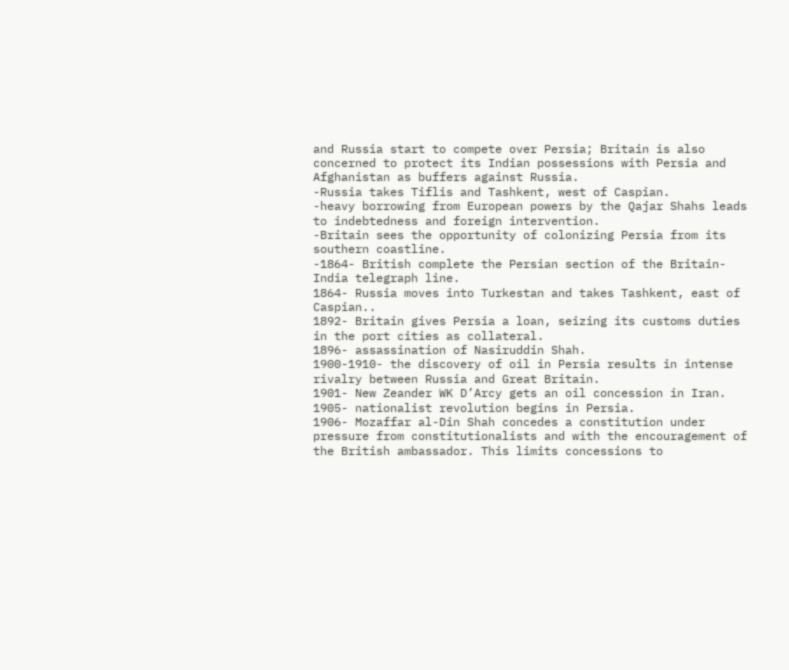and Russia start to compete over Persia; Britain is also concerned to protect its Indian possessions with Persia and Afghanistan as buffers against Russia.
-Russia takes Tiflis and Tashkent, west of Caspian.
-heavy borrowing from European powers by the Qajar Shahs leads to indebtedness and foreign intervention.
-Britain sees the opportunity of colonizing Persia from its southern coastline.
-1864- British complete the Persian section of the Britain-India telegraph line.
1864- Russia moves into Turkestan and takes Tashkent, east of Caspian..
1892- Britain gives Persia a loan, seizing its customs duties in the port cities as collateral.
1896- assassination of Nasiruddin Shah.
1900-1910- the discovery of oil in Persia results in intense rivalry between Russia and Great Britain.
1901- New Zeander WK D’Arcy gets an oil concession in Iran.
1905- nationalist revolution begins in Persia.
1906- Mozaffar al-Din Shah concedes a constitution under pressure from constitutionalists and with the encouragement of the British ambassador. This limits concessions to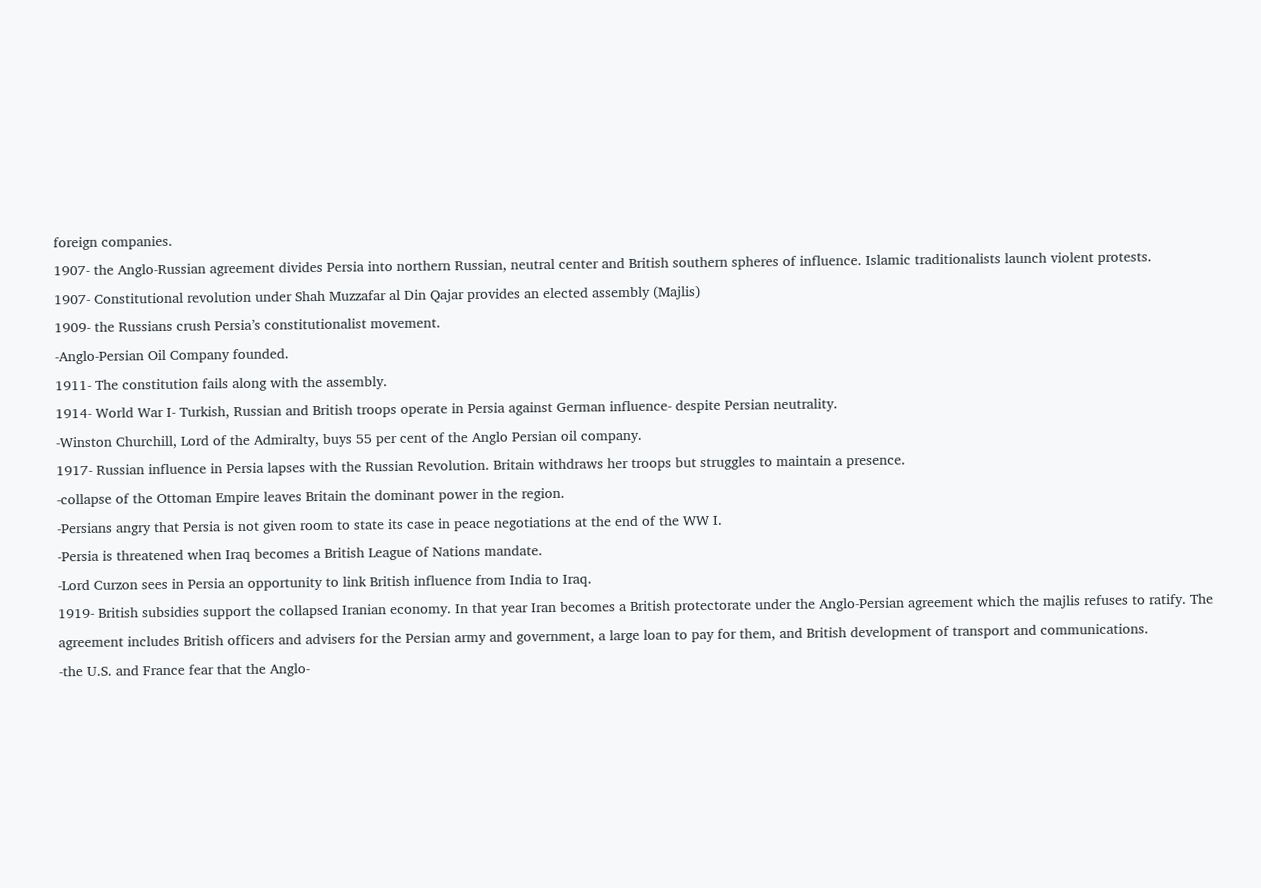foreign companies.
1907- the Anglo-Russian agreement divides Persia into northern Russian, neutral center and British southern spheres of influence. Islamic traditionalists launch violent protests.
1907- Constitutional revolution under Shah Muzzafar al Din Qajar provides an elected assembly (Majlis)
1909- the Russians crush Persia’s constitutionalist movement.
-Anglo-Persian Oil Company founded.
1911- The constitution fails along with the assembly.
1914- World War I- Turkish, Russian and British troops operate in Persia against German influence- despite Persian neutrality.
-Winston Churchill, Lord of the Admiralty, buys 55 per cent of the Anglo Persian oil company.
1917- Russian influence in Persia lapses with the Russian Revolution. Britain withdraws her troops but struggles to maintain a presence.
-collapse of the Ottoman Empire leaves Britain the dominant power in the region.
-Persians angry that Persia is not given room to state its case in peace negotiations at the end of the WW I.
-Persia is threatened when Iraq becomes a British League of Nations mandate.
-Lord Curzon sees in Persia an opportunity to link British influence from India to Iraq.
1919- British subsidies support the collapsed Iranian economy. In that year Iran becomes a British protectorate under the Anglo-Persian agreement which the majlis refuses to ratify. The agreement includes British officers and advisers for the Persian army and government, a large loan to pay for them, and British development of transport and communications.
-the U.S. and France fear that the Anglo-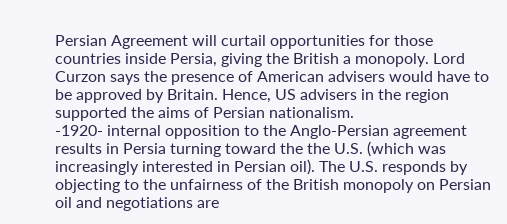Persian Agreement will curtail opportunities for those countries inside Persia, giving the British a monopoly. Lord Curzon says the presence of American advisers would have to be approved by Britain. Hence, US advisers in the region supported the aims of Persian nationalism.
-1920- internal opposition to the Anglo-Persian agreement results in Persia turning toward the the U.S. (which was increasingly interested in Persian oil). The U.S. responds by objecting to the unfairness of the British monopoly on Persian oil and negotiations are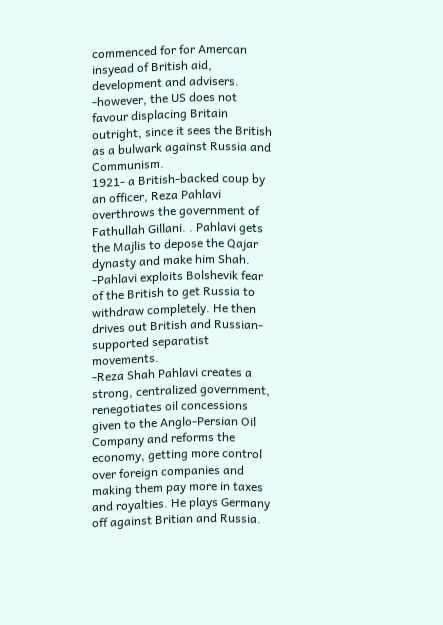commenced for for Amercan insyead of British aid, development and advisers.
-however, the US does not favour displacing Britain outright, since it sees the British as a bulwark against Russia and Communism.
1921- a British-backed coup by an officer, Reza Pahlavi overthrows the government of Fathullah Gillani. . Pahlavi gets the Majlis to depose the Qajar dynasty and make him Shah.
-Pahlavi exploits Bolshevik fear of the British to get Russia to withdraw completely. He then drives out British and Russian-supported separatist movements.
-Reza Shah Pahlavi creates a strong, centralized government, renegotiates oil concessions given to the Anglo-Persian Oil Company and reforms the economy, getting more control over foreign companies and making them pay more in taxes and royalties. He plays Germany off against Britian and Russia.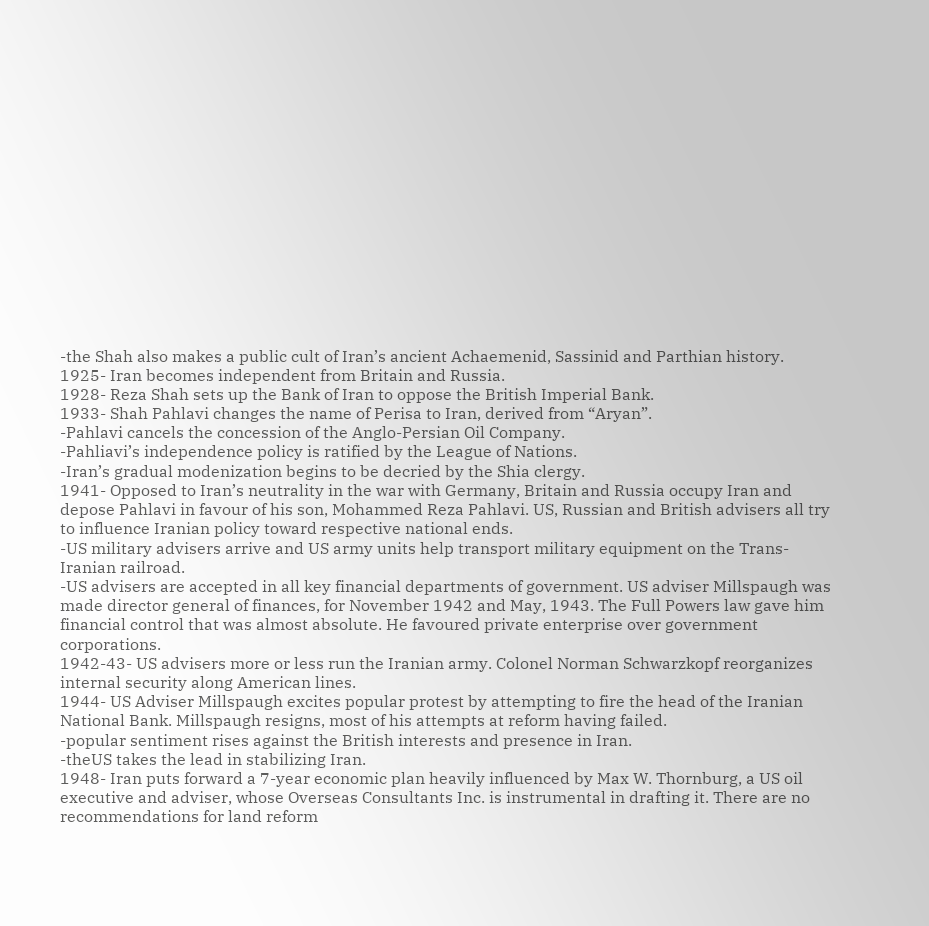-the Shah also makes a public cult of Iran’s ancient Achaemenid, Sassinid and Parthian history.
1925- Iran becomes independent from Britain and Russia.
1928- Reza Shah sets up the Bank of Iran to oppose the British Imperial Bank.
1933- Shah Pahlavi changes the name of Perisa to Iran, derived from “Aryan”.
-Pahlavi cancels the concession of the Anglo-Persian Oil Company.
-Pahliavi’s independence policy is ratified by the League of Nations.
-Iran’s gradual modenization begins to be decried by the Shia clergy.
1941- Opposed to Iran’s neutrality in the war with Germany, Britain and Russia occupy Iran and depose Pahlavi in favour of his son, Mohammed Reza Pahlavi. US, Russian and British advisers all try to influence Iranian policy toward respective national ends.
-US military advisers arrive and US army units help transport military equipment on the Trans-Iranian railroad.
-US advisers are accepted in all key financial departments of government. US adviser Millspaugh was made director general of finances, for November 1942 and May, 1943. The Full Powers law gave him financial control that was almost absolute. He favoured private enterprise over government corporations.
1942-43- US advisers more or less run the Iranian army. Colonel Norman Schwarzkopf reorganizes internal security along American lines.
1944- US Adviser Millspaugh excites popular protest by attempting to fire the head of the Iranian National Bank. Millspaugh resigns, most of his attempts at reform having failed.
-popular sentiment rises against the British interests and presence in Iran.
-theUS takes the lead in stabilizing Iran.
1948- Iran puts forward a 7-year economic plan heavily influenced by Max W. Thornburg, a US oil executive and adviser, whose Overseas Consultants Inc. is instrumental in drafting it. There are no recommendations for land reform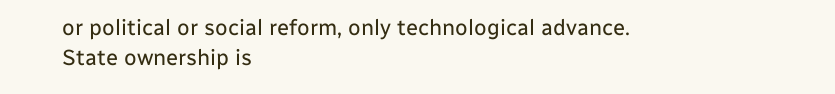or political or social reform, only technological advance. State ownership is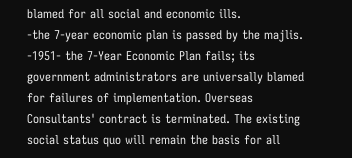blamed for all social and economic ills.
-the 7-year economic plan is passed by the majlis.
-1951- the 7-Year Economic Plan fails; its government administrators are universally blamed for failures of implementation. Overseas Consultants' contract is terminated. The existing social status quo will remain the basis for all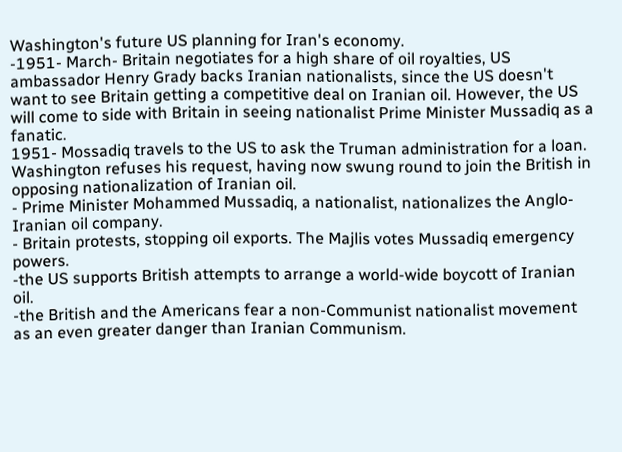Washington's future US planning for Iran's economy.
-1951- March- Britain negotiates for a high share of oil royalties, US ambassador Henry Grady backs Iranian nationalists, since the US doesn't want to see Britain getting a competitive deal on Iranian oil. However, the US will come to side with Britain in seeing nationalist Prime Minister Mussadiq as a fanatic.
1951- Mossadiq travels to the US to ask the Truman administration for a loan. Washington refuses his request, having now swung round to join the British in opposing nationalization of Iranian oil.
- Prime Minister Mohammed Mussadiq, a nationalist, nationalizes the Anglo-Iranian oil company.
- Britain protests, stopping oil exports. The Majlis votes Mussadiq emergency powers.
-the US supports British attempts to arrange a world-wide boycott of Iranian oil.
-the British and the Americans fear a non-Communist nationalist movement as an even greater danger than Iranian Communism.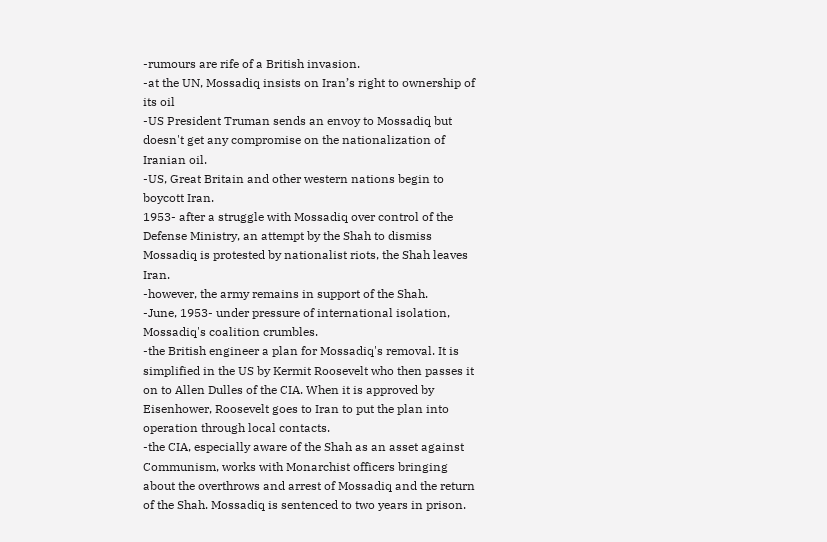-rumours are rife of a British invasion.
-at the UN, Mossadiq insists on Iran’s right to ownership of its oil
-US President Truman sends an envoy to Mossadiq but doesn't get any compromise on the nationalization of Iranian oil.
-US, Great Britain and other western nations begin to boycott Iran.
1953- after a struggle with Mossadiq over control of the Defense Ministry, an attempt by the Shah to dismiss Mossadiq is protested by nationalist riots, the Shah leaves Iran.
-however, the army remains in support of the Shah.
-June, 1953- under pressure of international isolation, Mossadiq's coalition crumbles.
-the British engineer a plan for Mossadiq's removal. It is simplified in the US by Kermit Roosevelt who then passes it on to Allen Dulles of the CIA. When it is approved by Eisenhower, Roosevelt goes to Iran to put the plan into operation through local contacts.
-the CIA, especially aware of the Shah as an asset against Communism, works with Monarchist officers bringing about the overthrows and arrest of Mossadiq and the return of the Shah. Mossadiq is sentenced to two years in prison.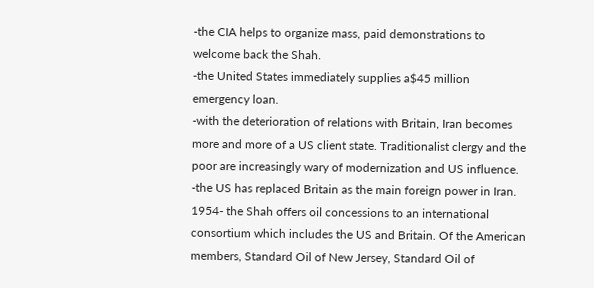-the CIA helps to organize mass, paid demonstrations to welcome back the Shah.
-the United States immediately supplies a$45 million emergency loan.
-with the deterioration of relations with Britain, Iran becomes more and more of a US client state. Traditionalist clergy and the poor are increasingly wary of modernization and US influence.
-the US has replaced Britain as the main foreign power in Iran.
1954- the Shah offers oil concessions to an international consortium which includes the US and Britain. Of the American members, Standard Oil of New Jersey, Standard Oil of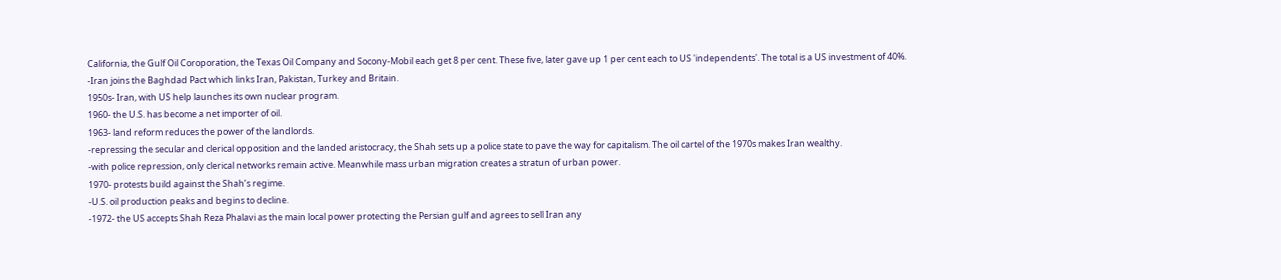California, the Gulf Oil Coroporation, the Texas Oil Company and Socony-Mobil each get 8 per cent. These five, later gave up 1 per cent each to US 'independents'. The total is a US investment of 40%.
-Iran joins the Baghdad Pact which links Iran, Pakistan, Turkey and Britain.
1950s- Iran, with US help launches its own nuclear program.
1960- the U.S. has become a net importer of oil.
1963- land reform reduces the power of the landlords.
-repressing the secular and clerical opposition and the landed aristocracy, the Shah sets up a police state to pave the way for capitalism. The oil cartel of the 1970s makes Iran wealthy.
-with police repression, only clerical networks remain active. Meanwhile mass urban migration creates a stratun of urban power.
1970- protests build against the Shah’s regime.
-U.S. oil production peaks and begins to decline.
-1972- the US accepts Shah Reza Phalavi as the main local power protecting the Persian gulf and agrees to sell Iran any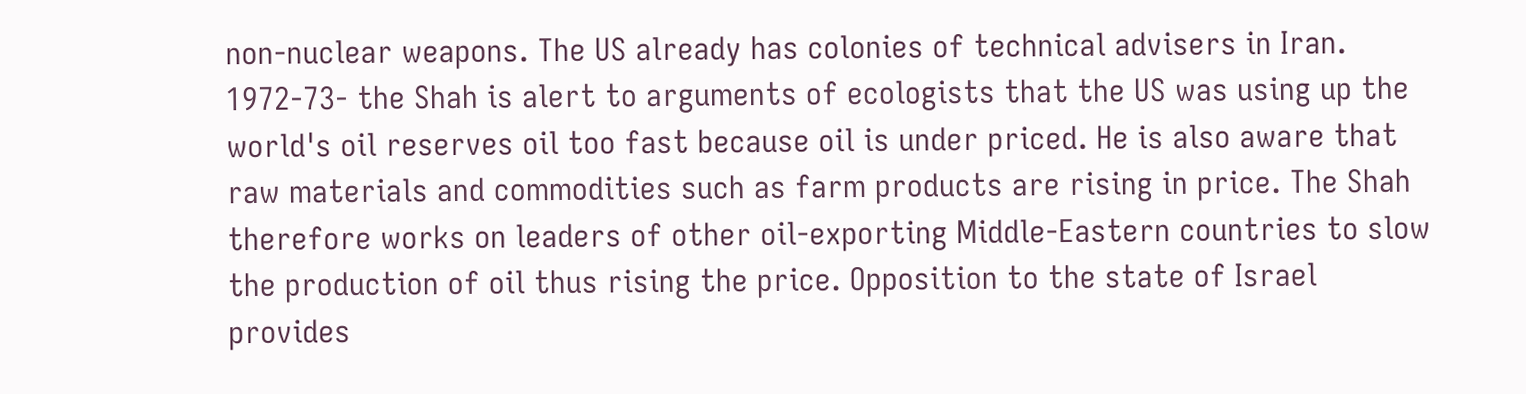non-nuclear weapons. The US already has colonies of technical advisers in Iran.
1972-73- the Shah is alert to arguments of ecologists that the US was using up the world's oil reserves oil too fast because oil is under priced. He is also aware that raw materials and commodities such as farm products are rising in price. The Shah therefore works on leaders of other oil-exporting Middle-Eastern countries to slow the production of oil thus rising the price. Opposition to the state of Israel provides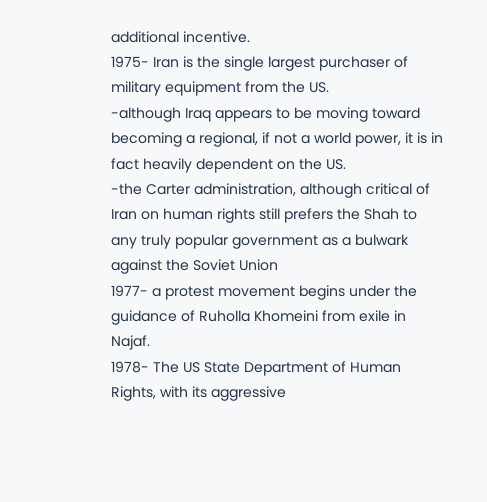additional incentive.
1975- Iran is the single largest purchaser of military equipment from the US.
-although Iraq appears to be moving toward becoming a regional, if not a world power, it is in fact heavily dependent on the US.
-the Carter administration, although critical of Iran on human rights still prefers the Shah to any truly popular government as a bulwark against the Soviet Union
1977- a protest movement begins under the guidance of Ruholla Khomeini from exile in Najaf.
1978- The US State Department of Human Rights, with its aggressive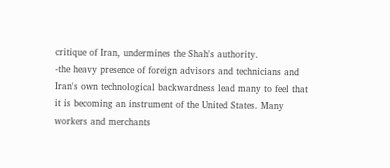critique of Iran, undermines the Shah's authority.
-the heavy presence of foreign advisors and technicians and Iran's own technological backwardness lead many to feel that it is becoming an instrument of the United States. Many workers and merchants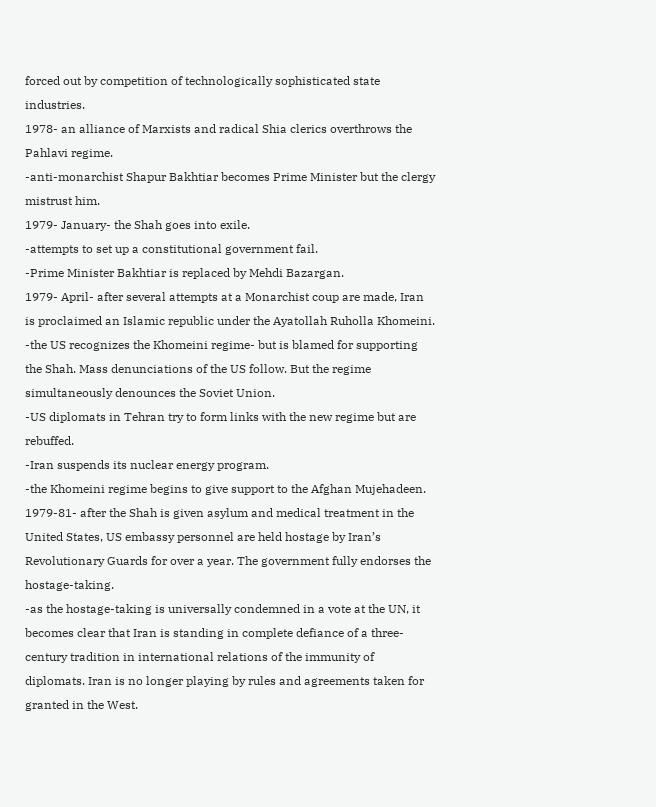forced out by competition of technologically sophisticated state industries.
1978- an alliance of Marxists and radical Shia clerics overthrows the Pahlavi regime.
-anti-monarchist Shapur Bakhtiar becomes Prime Minister but the clergy mistrust him.
1979- January- the Shah goes into exile.
-attempts to set up a constitutional government fail.
-Prime Minister Bakhtiar is replaced by Mehdi Bazargan.
1979- April- after several attempts at a Monarchist coup are made, Iran is proclaimed an Islamic republic under the Ayatollah Ruholla Khomeini.
-the US recognizes the Khomeini regime- but is blamed for supporting the Shah. Mass denunciations of the US follow. But the regime simultaneously denounces the Soviet Union.
-US diplomats in Tehran try to form links with the new regime but are rebuffed.
-Iran suspends its nuclear energy program.
-the Khomeini regime begins to give support to the Afghan Mujehadeen.
1979-81- after the Shah is given asylum and medical treatment in the United States, US embassy personnel are held hostage by Iran’s Revolutionary Guards for over a year. The government fully endorses the hostage-taking.
-as the hostage-taking is universally condemned in a vote at the UN, it becomes clear that Iran is standing in complete defiance of a three-century tradition in international relations of the immunity of diplomats. Iran is no longer playing by rules and agreements taken for granted in the West.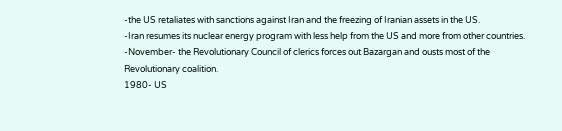-the US retaliates with sanctions against Iran and the freezing of Iranian assets in the US.
-Iran resumes its nuclear energy program with less help from the US and more from other countries.
-November- the Revolutionary Council of clerics forces out Bazargan and ousts most of the Revolutionary coalition.
1980- US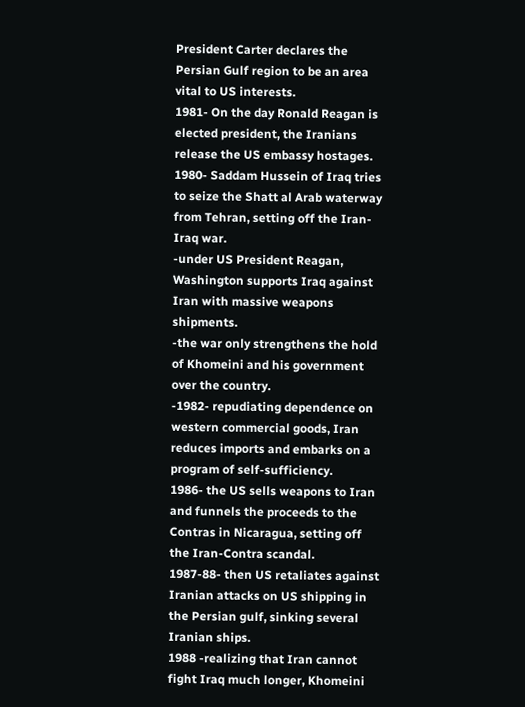President Carter declares the Persian Gulf region to be an area vital to US interests.
1981- On the day Ronald Reagan is elected president, the Iranians release the US embassy hostages.
1980- Saddam Hussein of Iraq tries to seize the Shatt al Arab waterway from Tehran, setting off the Iran-Iraq war.
-under US President Reagan, Washington supports Iraq against Iran with massive weapons shipments.
-the war only strengthens the hold of Khomeini and his government over the country.
-1982- repudiating dependence on western commercial goods, Iran reduces imports and embarks on a program of self-sufficiency.
1986- the US sells weapons to Iran and funnels the proceeds to the Contras in Nicaragua, setting off the Iran-Contra scandal.
1987-88- then US retaliates against Iranian attacks on US shipping in the Persian gulf, sinking several Iranian ships.
1988 -realizing that Iran cannot fight Iraq much longer, Khomeini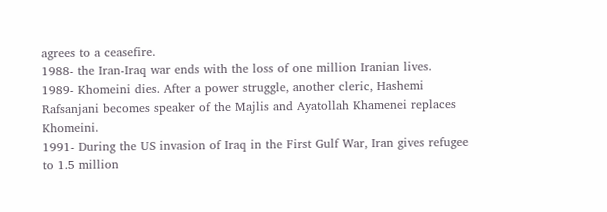agrees to a ceasefire.
1988- the Iran-Iraq war ends with the loss of one million Iranian lives.
1989- Khomeini dies. After a power struggle, another cleric, Hashemi Rafsanjani becomes speaker of the Majlis and Ayatollah Khamenei replaces Khomeini.
1991- During the US invasion of Iraq in the First Gulf War, Iran gives refugee to 1.5 million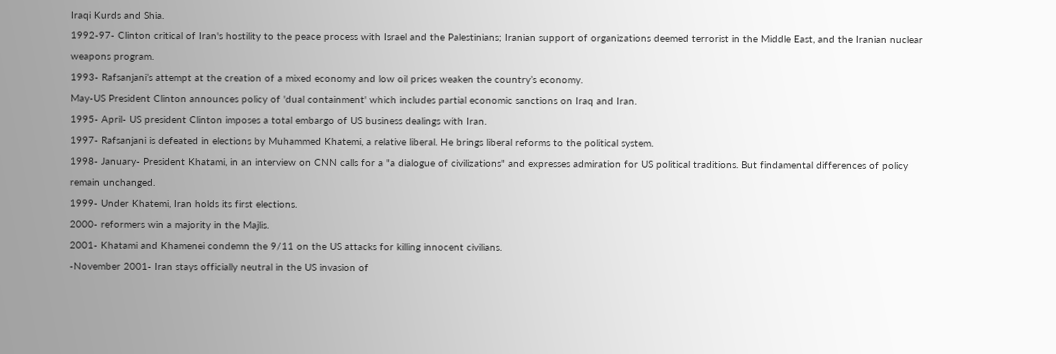Iraqi Kurds and Shia.
1992-97- Clinton critical of Iran's hostility to the peace process with Israel and the Palestinians; Iranian support of organizations deemed terrorist in the Middle East, and the Iranian nuclear weapons program.
1993- Rafsanjani’s attempt at the creation of a mixed economy and low oil prices weaken the country’s economy.
May-US President Clinton announces policy of 'dual containment' which includes partial economic sanctions on Iraq and Iran.
1995- April- US president Clinton imposes a total embargo of US business dealings with Iran.
1997- Rafsanjani is defeated in elections by Muhammed Khatemi, a relative liberal. He brings liberal reforms to the political system.
1998- January- President Khatami, in an interview on CNN calls for a "a dialogue of civilizations" and expresses admiration for US political traditions. But findamental differences of policy remain unchanged.
1999- Under Khatemi, Iran holds its first elections.
2000- reformers win a majority in the Majlis.
2001- Khatami and Khamenei condemn the 9/11 on the US attacks for killing innocent civilians.
-November 2001- Iran stays officially neutral in the US invasion of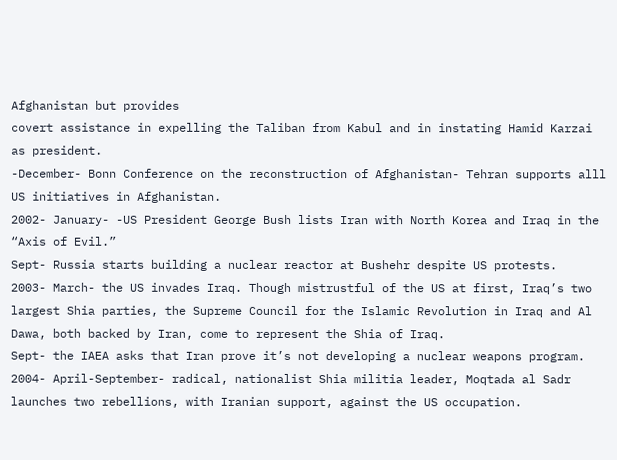Afghanistan but provides
covert assistance in expelling the Taliban from Kabul and in instating Hamid Karzai as president.
-December- Bonn Conference on the reconstruction of Afghanistan- Tehran supports alll US initiatives in Afghanistan.
2002- January- -US President George Bush lists Iran with North Korea and Iraq in the “Axis of Evil.”
Sept- Russia starts building a nuclear reactor at Bushehr despite US protests.
2003- March- the US invades Iraq. Though mistrustful of the US at first, Iraq’s two largest Shia parties, the Supreme Council for the Islamic Revolution in Iraq and Al Dawa, both backed by Iran, come to represent the Shia of Iraq.
Sept- the IAEA asks that Iran prove it’s not developing a nuclear weapons program.
2004- April-September- radical, nationalist Shia militia leader, Moqtada al Sadr launches two rebellions, with Iranian support, against the US occupation.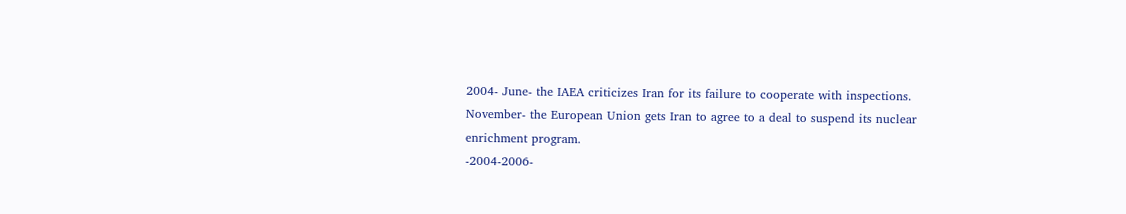2004- June- the IAEA criticizes Iran for its failure to cooperate with inspections.
November- the European Union gets Iran to agree to a deal to suspend its nuclear enrichment program.
-2004-2006-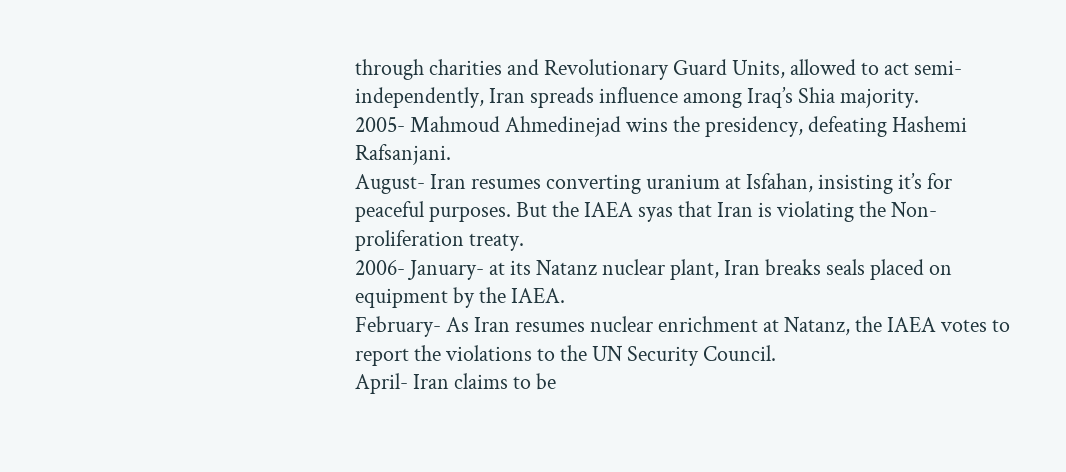through charities and Revolutionary Guard Units, allowed to act semi-independently, Iran spreads influence among Iraq’s Shia majority.
2005- Mahmoud Ahmedinejad wins the presidency, defeating Hashemi Rafsanjani.
August- Iran resumes converting uranium at Isfahan, insisting it’s for peaceful purposes. But the IAEA syas that Iran is violating the Non-proliferation treaty.
2006- January- at its Natanz nuclear plant, Iran breaks seals placed on equipment by the IAEA.
February- As Iran resumes nuclear enrichment at Natanz, the IAEA votes to report the violations to the UN Security Council.
April- Iran claims to be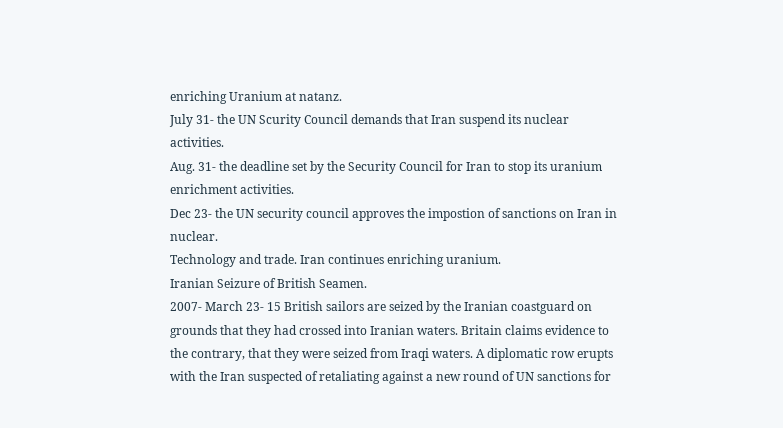enriching Uranium at natanz.
July 31- the UN Scurity Council demands that Iran suspend its nuclear activities.
Aug. 31- the deadline set by the Security Council for Iran to stop its uranium enrichment activities.
Dec 23- the UN security council approves the impostion of sanctions on Iran in nuclear.
Technology and trade. Iran continues enriching uranium.
Iranian Seizure of British Seamen.
2007- March 23- 15 British sailors are seized by the Iranian coastguard on grounds that they had crossed into Iranian waters. Britain claims evidence to the contrary, that they were seized from Iraqi waters. A diplomatic row erupts with the Iran suspected of retaliating against a new round of UN sanctions for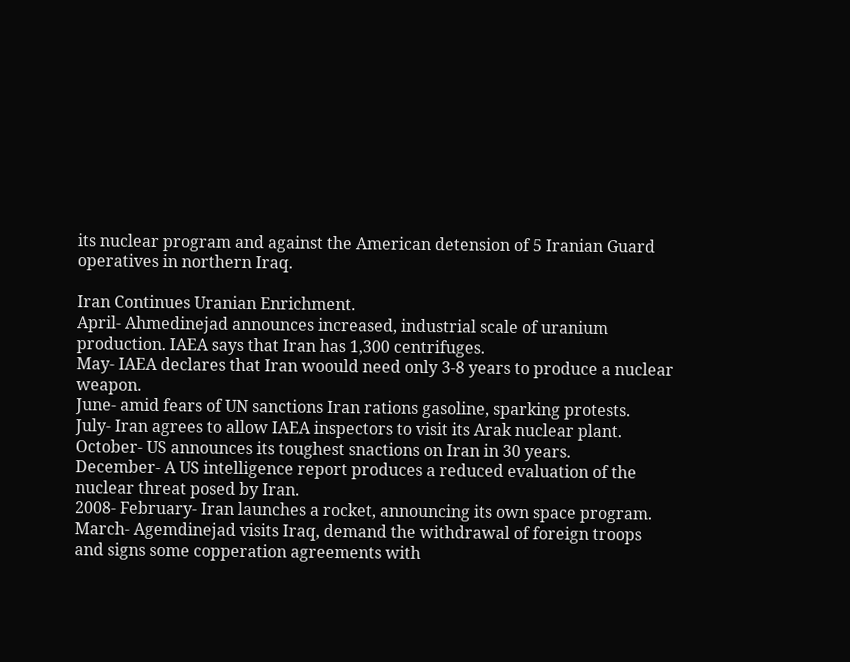its nuclear program and against the American detension of 5 Iranian Guard operatives in northern Iraq.

Iran Continues Uranian Enrichment.
April- Ahmedinejad announces increased, industrial scale of uranium production. IAEA says that Iran has 1,300 centrifuges.
May- IAEA declares that Iran woould need only 3-8 years to produce a nuclear weapon.
June- amid fears of UN sanctions Iran rations gasoline, sparking protests.
July- Iran agrees to allow IAEA inspectors to visit its Arak nuclear plant.
October- US announces its toughest snactions on Iran in 30 years.
December- A US intelligence report produces a reduced evaluation of the nuclear threat posed by Iran.
2008- February- Iran launches a rocket, announcing its own space program.
March- Agemdinejad visits Iraq, demand the withdrawal of foreign troops and signs some copperation agreements with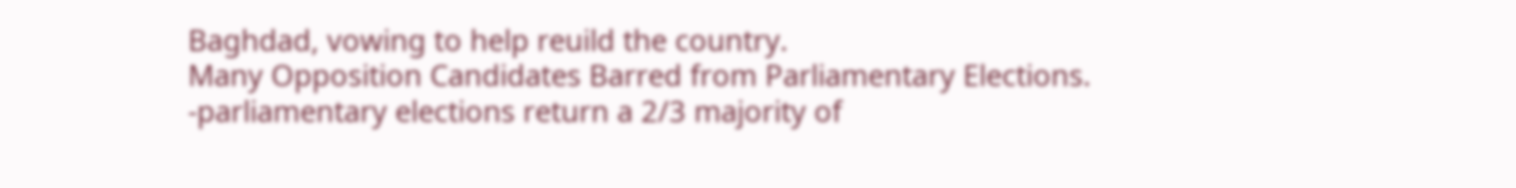Baghdad, vowing to help reuild the country.
Many Opposition Candidates Barred from Parliamentary Elections.
-parliamentary elections return a 2/3 majority of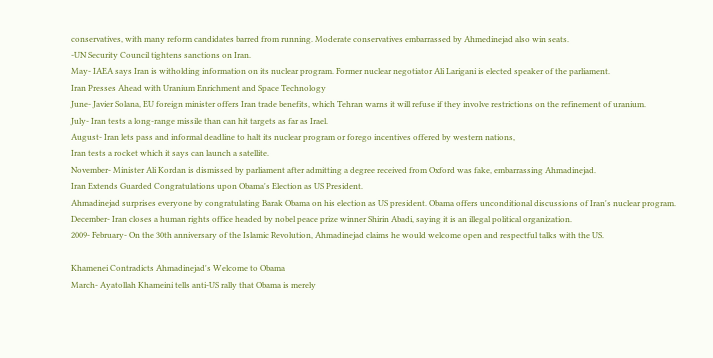conservatives, with many reform candidates barred from running. Moderate conservatives embarrassed by Ahmedinejad also win seats.
-UN Security Council tightens sanctions on Iran.
May- IAEA says Iran is witholding information on its nuclear program. Former nuclear negotiator Ali Larigani is elected speaker of the parliament.
Iran Presses Ahead with Uranium Enrichment and Space Technology
June- Javier Solana, EU foreign minister offers Iran trade benefits, which Tehran warns it will refuse if they involve restrictions on the refinement of uranium.
July- Iran tests a long-range missile than can hit targets as far as Irael.
August- Iran lets pass and informal deadline to halt its nuclear program or forego incentives offered by western nations,
Iran tests a rocket which it says can launch a satellite.
November- Minister Ali Kordan is dismissed by parliament after admitting a degree received from Oxford was fake, embarrassing Ahmadinejad.
Iran Extends Guarded Congratulations upon Obama's Election as US President.
Ahmadinejad surprises everyone by congratulating Barak Obama on his election as US president. Obama offers unconditional discussions of Iran's nuclear program.
December- Iran closes a human rights office headed by nobel peace prize winner Shirin Abadi, saying it is an illegal political organization.
2009- February- On the 30th anniversary of the Islamic Revolution, Ahmadinejad claims he would welcome open and respectful talks with the US.

Khamenei Contradicts Ahmadinejad's Welcome to Obama
March- Ayatollah Khameini tells anti-US rally that Obama is merely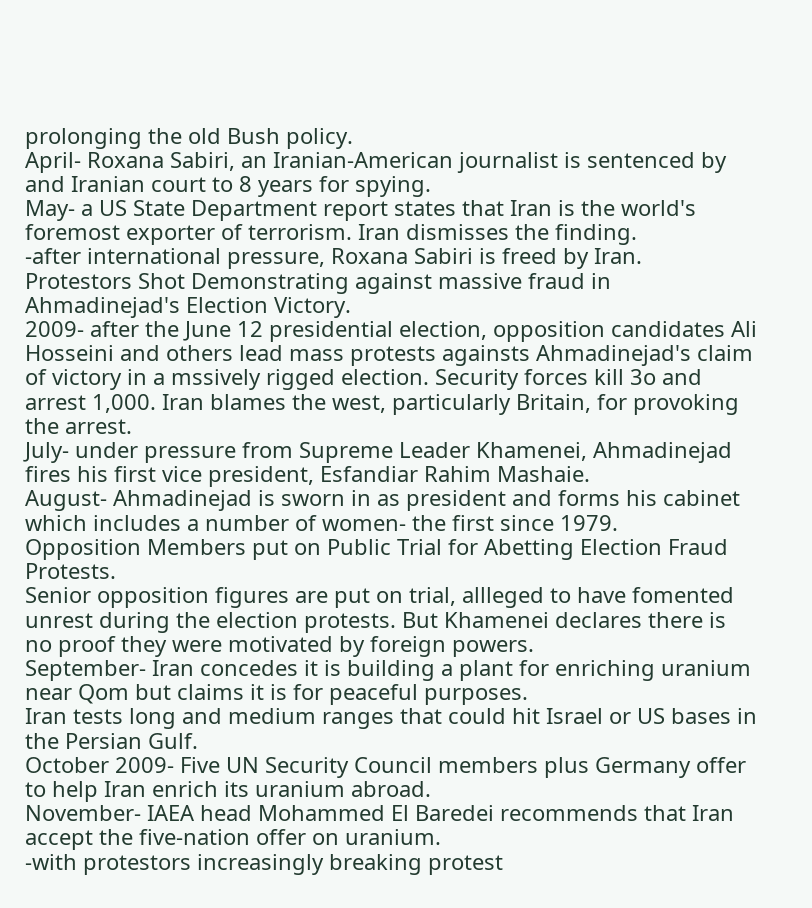prolonging the old Bush policy.
April- Roxana Sabiri, an Iranian-American journalist is sentenced by and Iranian court to 8 years for spying.
May- a US State Department report states that Iran is the world's foremost exporter of terrorism. Iran dismisses the finding.
-after international pressure, Roxana Sabiri is freed by Iran.
Protestors Shot Demonstrating against massive fraud in Ahmadinejad's Election Victory.
2009- after the June 12 presidential election, opposition candidates Ali Hosseini and others lead mass protests againsts Ahmadinejad's claim of victory in a mssively rigged election. Security forces kill 3o and arrest 1,000. Iran blames the west, particularly Britain, for provoking the arrest.
July- under pressure from Supreme Leader Khamenei, Ahmadinejad fires his first vice president, Esfandiar Rahim Mashaie.
August- Ahmadinejad is sworn in as president and forms his cabinet which includes a number of women- the first since 1979.
Opposition Members put on Public Trial for Abetting Election Fraud Protests.
Senior opposition figures are put on trial, allleged to have fomented unrest during the election protests. But Khamenei declares there is no proof they were motivated by foreign powers.
September- Iran concedes it is building a plant for enriching uranium near Qom but claims it is for peaceful purposes.
Iran tests long and medium ranges that could hit Israel or US bases in the Persian Gulf.
October 2009- Five UN Security Council members plus Germany offer to help Iran enrich its uranium abroad.
November- IAEA head Mohammed El Baredei recommends that Iran accept the five-nation offer on uranium.
-with protestors increasingly breaking protest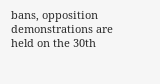bans, opposition demonstrations are held on the 30th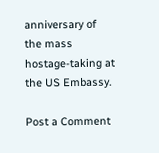anniversary of the mass hostage-taking at the US Embassy.

Post a Comment